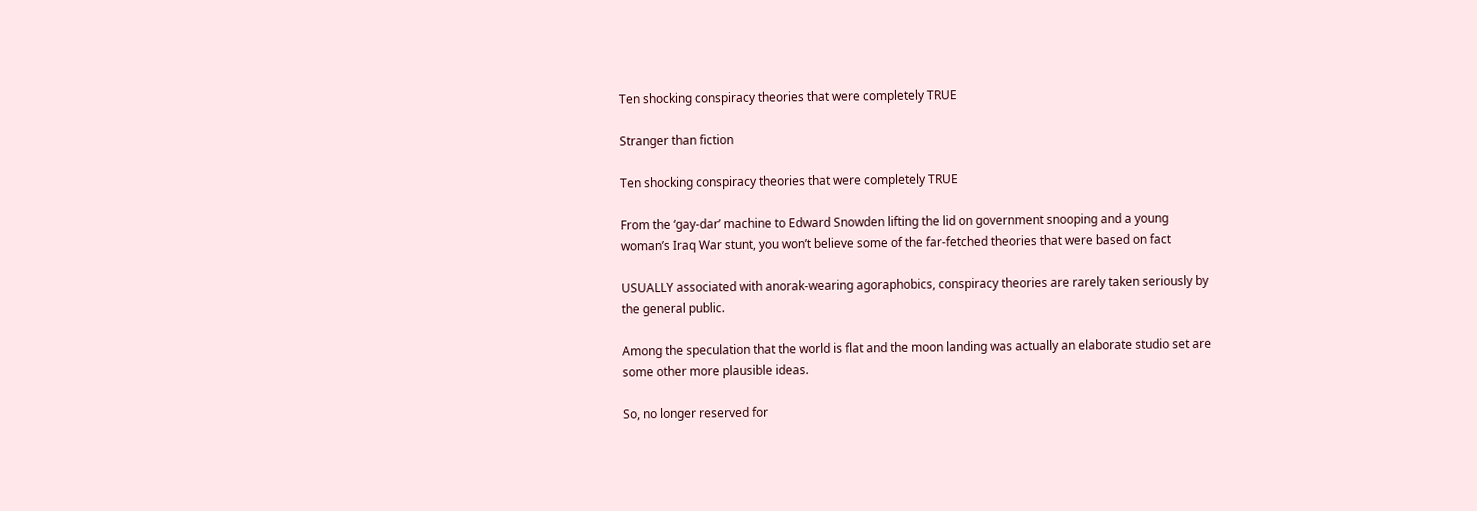Ten shocking conspiracy theories that were completely TRUE

Stranger than fiction

Ten shocking conspiracy theories that were completely TRUE

From the ‘gay-dar’ machine to Edward Snowden lifting the lid on government snooping and a young woman’s Iraq War stunt, you won’t believe some of the far-fetched theories that were based on fact

USUALLY associated with anorak-wearing agoraphobics, conspiracy theories are rarely taken seriously by the general public.

Among the speculation that the world is flat and the moon landing was actually an elaborate studio set are some other more plausible ideas.

So, no longer reserved for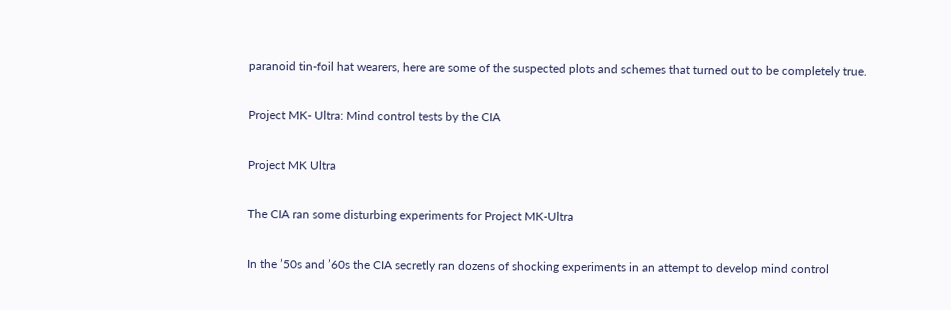paranoid tin-foil hat wearers, here are some of the suspected plots and schemes that turned out to be completely true.

Project MK- Ultra: Mind control tests by the CIA

Project MK Ultra

The CIA ran some disturbing experiments for Project MK-Ultra

In the ’50s and ’60s the CIA secretly ran dozens of shocking experiments in an attempt to develop mind control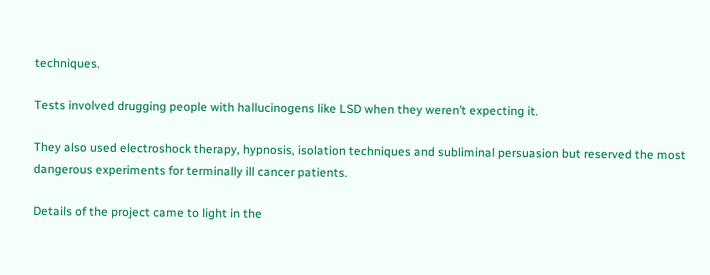techniques.

Tests involved drugging people with hallucinogens like LSD when they weren’t expecting it.

They also used electroshock therapy, hypnosis, isolation techniques and subliminal persuasion but reserved the most dangerous experiments for terminally ill cancer patients.

Details of the project came to light in the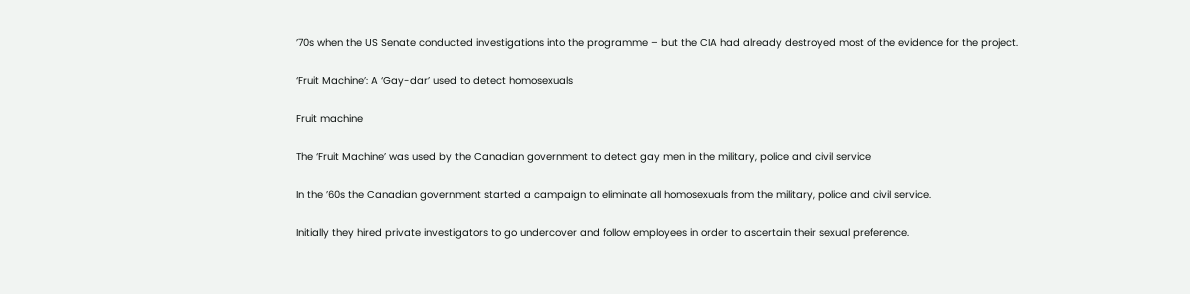’70s when the US Senate conducted investigations into the programme – but the CIA had already destroyed most of the evidence for the project.

‘Fruit Machine’: A ‘Gay-dar’ used to detect homosexuals

Fruit machine

The ‘Fruit Machine’ was used by the Canadian government to detect gay men in the military, police and civil service

In the ’60s the Canadian government started a campaign to eliminate all homosexuals from the military, police and civil service.

Initially they hired private investigators to go undercover and follow employees in order to ascertain their sexual preference.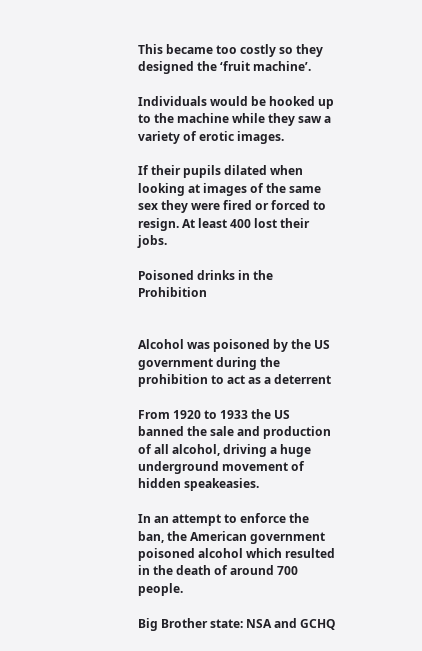This became too costly so they designed the ‘fruit machine’.

Individuals would be hooked up to the machine while they saw a variety of erotic images.

If their pupils dilated when looking at images of the same sex they were fired or forced to resign. At least 400 lost their jobs.

Poisoned drinks in the Prohibition


Alcohol was poisoned by the US government during the prohibition to act as a deterrent

From 1920 to 1933 the US banned the sale and production of all alcohol, driving a huge underground movement of hidden speakeasies.

In an attempt to enforce the ban, the American government poisoned alcohol which resulted in the death of around 700 people.

Big Brother state: NSA and GCHQ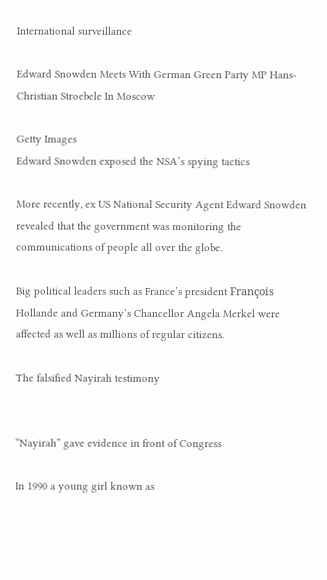International surveillance

Edward Snowden Meets With German Green Party MP Hans-Christian Stroebele In Moscow

Getty Images
Edward Snowden exposed the NSA’s spying tactics

More recently, ex US National Security Agent Edward Snowden revealed that the government was monitoring the communications of people all over the globe.

Big political leaders such as France’s president François Hollande and Germany’s Chancellor Angela Merkel were affected as well as millions of regular citizens.

The falsified Nayirah testimony


“Nayirah” gave evidence in front of Congress

In 1990 a young girl known as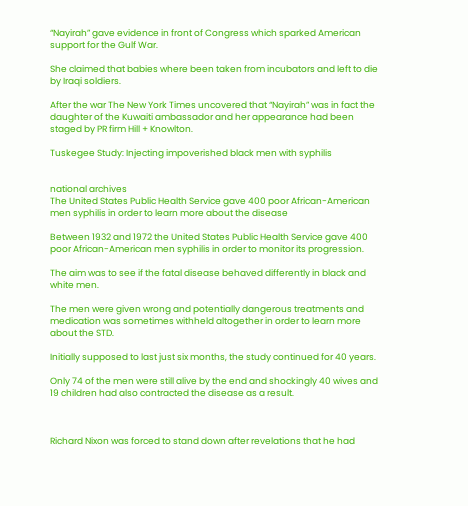“Nayirah” gave evidence in front of Congress which sparked American support for the Gulf War.

She claimed that babies where been taken from incubators and left to die by Iraqi soldiers.

After the war The New York Times uncovered that “Nayirah” was in fact the daughter of the Kuwaiti ambassador and her appearance had been staged by PR firm Hill + Knowlton.

Tuskegee Study: Injecting impoverished black men with syphilis


national archives
The United States Public Health Service gave 400 poor African-American men syphilis in order to learn more about the disease

Between 1932 and 1972 the United States Public Health Service gave 400 poor African-American men syphilis in order to monitor its progression.

The aim was to see if the fatal disease behaved differently in black and white men.

The men were given wrong and potentially dangerous treatments and medication was sometimes withheld altogether in order to learn more about the STD.

Initially supposed to last just six months, the study continued for 40 years.

Only 74 of the men were still alive by the end and shockingly 40 wives and 19 children had also contracted the disease as a result.



Richard Nixon was forced to stand down after revelations that he had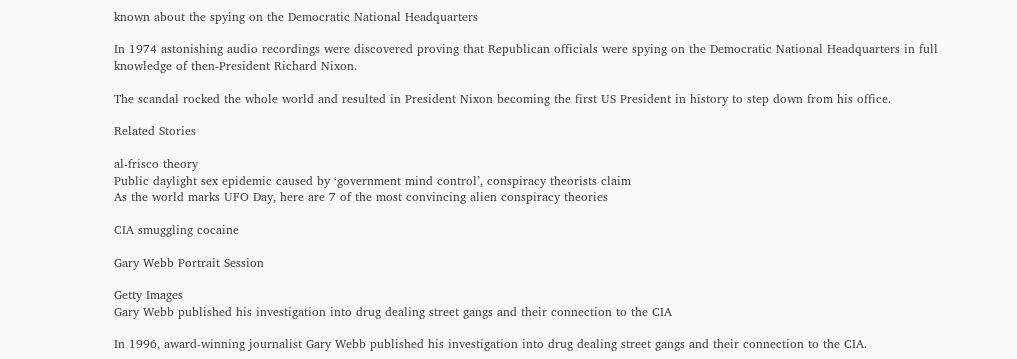known about the spying on the Democratic National Headquarters

In 1974 astonishing audio recordings were discovered proving that Republican officials were spying on the Democratic National Headquarters in full knowledge of then-President Richard Nixon.

The scandal rocked the whole world and resulted in President Nixon becoming the first US President in history to step down from his office.

Related Stories

al-frisco theory
Public daylight sex epidemic caused by ‘government mind control’, conspiracy theorists claim
As the world marks UFO Day, here are 7 of the most convincing alien conspiracy theories

CIA smuggling cocaine

Gary Webb Portrait Session

Getty Images
Gary Webb published his investigation into drug dealing street gangs and their connection to the CIA

In 1996, award-winning journalist Gary Webb published his investigation into drug dealing street gangs and their connection to the CIA.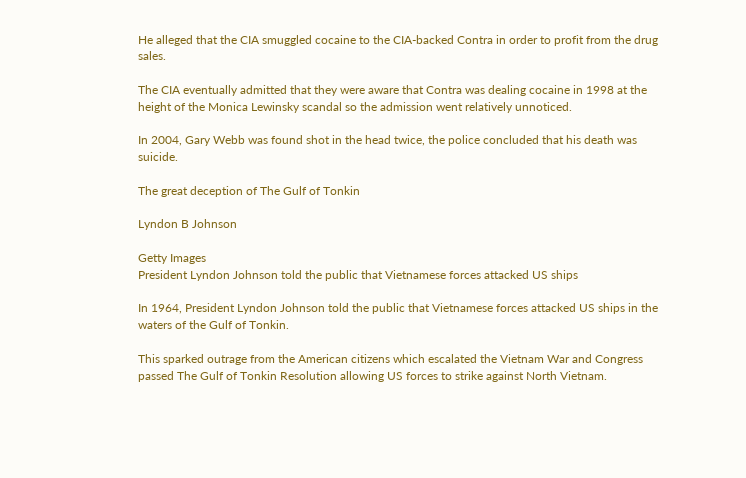He alleged that the CIA smuggled cocaine to the CIA-backed Contra in order to profit from the drug sales.

The CIA eventually admitted that they were aware that Contra was dealing cocaine in 1998 at the height of the Monica Lewinsky scandal so the admission went relatively unnoticed.

In 2004, Gary Webb was found shot in the head twice, the police concluded that his death was suicide.

The great deception of The Gulf of Tonkin

Lyndon B Johnson

Getty Images
President Lyndon Johnson told the public that Vietnamese forces attacked US ships

In 1964, President Lyndon Johnson told the public that Vietnamese forces attacked US ships in the waters of the Gulf of Tonkin.

This sparked outrage from the American citizens which escalated the Vietnam War and Congress passed The Gulf of Tonkin Resolution allowing US forces to strike against North Vietnam.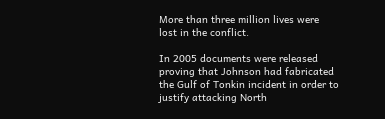More than three million lives were lost in the conflict.

In 2005 documents were released proving that Johnson had fabricated the Gulf of Tonkin incident in order to justify attacking North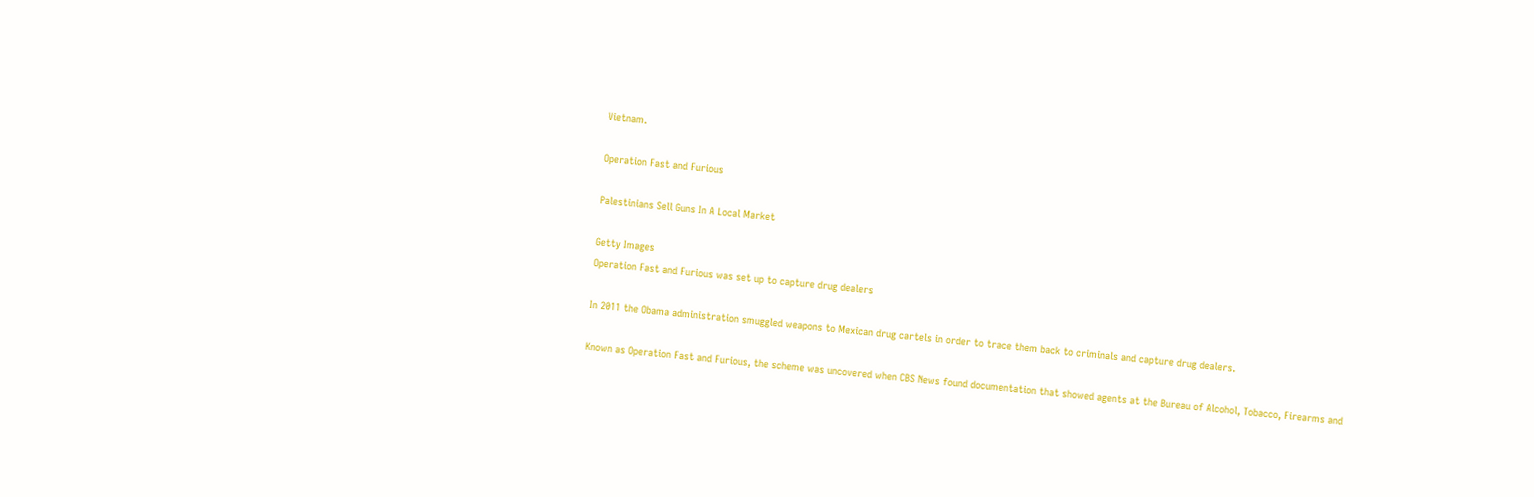Vietnam.

Operation Fast and Furious

Palestinians Sell Guns In A Local Market

Getty Images
Operation Fast and Furious was set up to capture drug dealers

In 2011 the Obama administration smuggled weapons to Mexican drug cartels in order to trace them back to criminals and capture drug dealers.

Known as Operation Fast and Furious, the scheme was uncovered when CBS News found documentation that showed agents at the Bureau of Alcohol, Tobacco, Firearms and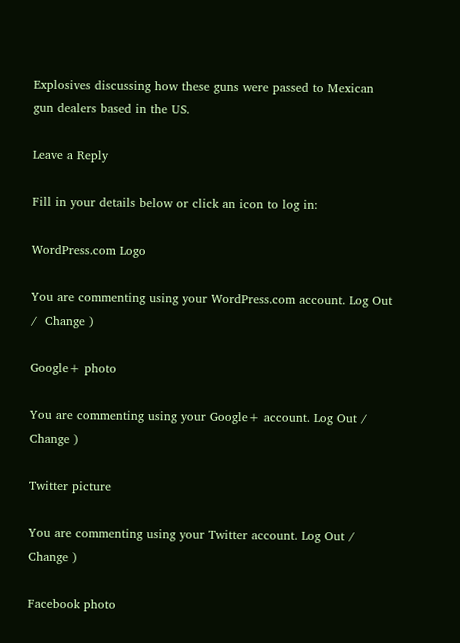Explosives discussing how these guns were passed to Mexican gun dealers based in the US.

Leave a Reply

Fill in your details below or click an icon to log in:

WordPress.com Logo

You are commenting using your WordPress.com account. Log Out /  Change )

Google+ photo

You are commenting using your Google+ account. Log Out /  Change )

Twitter picture

You are commenting using your Twitter account. Log Out /  Change )

Facebook photo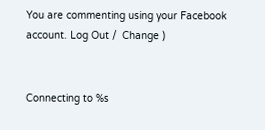You are commenting using your Facebook account. Log Out /  Change )


Connecting to %s